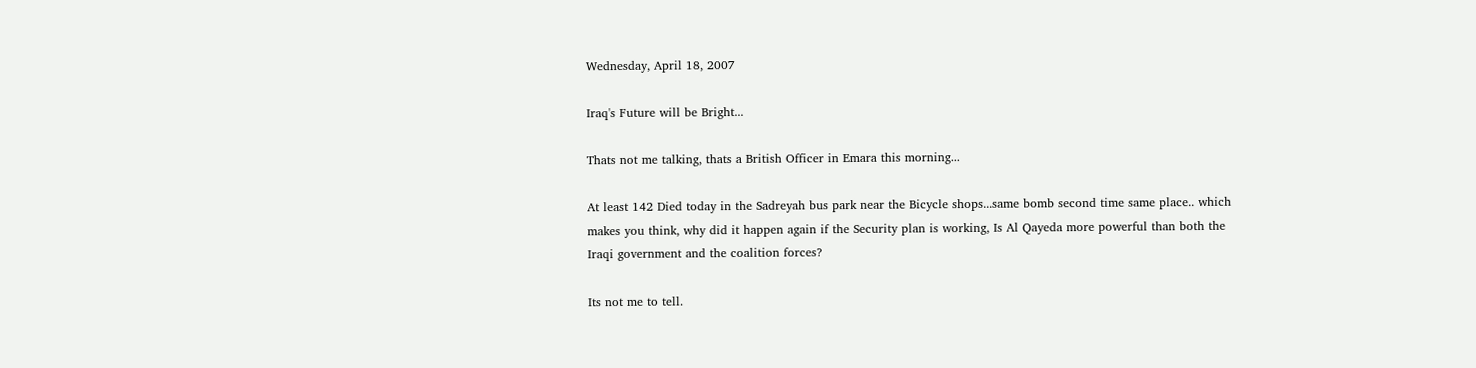Wednesday, April 18, 2007

Iraq's Future will be Bright...

Thats not me talking, thats a British Officer in Emara this morning...

At least 142 Died today in the Sadreyah bus park near the Bicycle shops...same bomb second time same place.. which makes you think, why did it happen again if the Security plan is working, Is Al Qayeda more powerful than both the Iraqi government and the coalition forces?

Its not me to tell.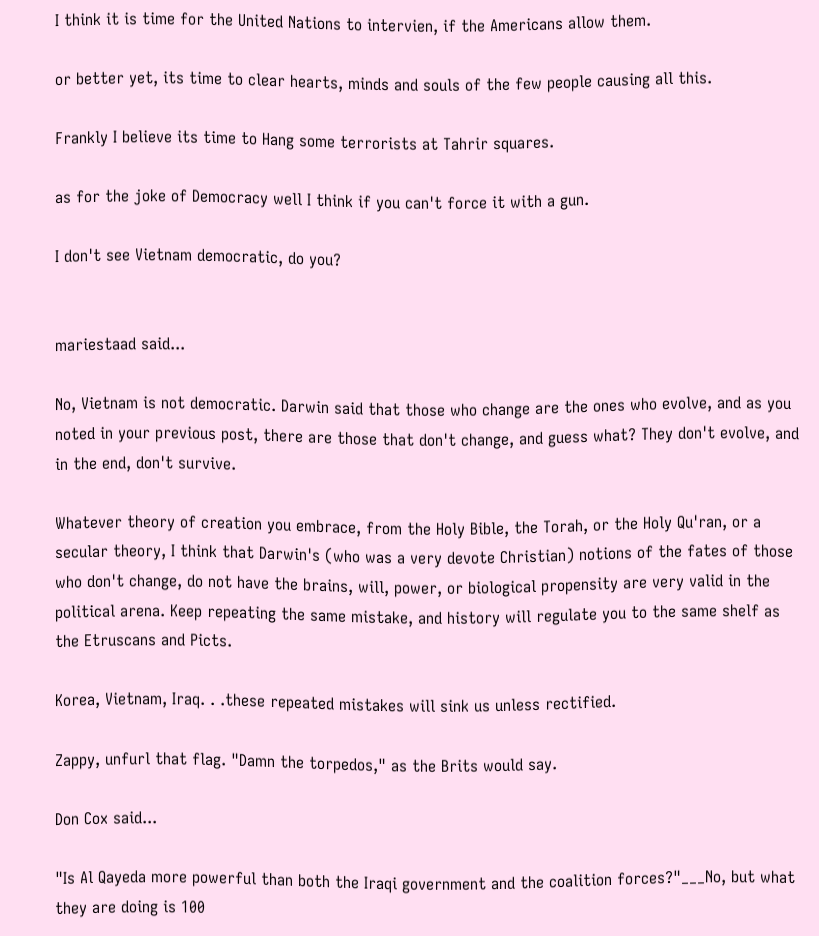I think it is time for the United Nations to intervien, if the Americans allow them.

or better yet, its time to clear hearts, minds and souls of the few people causing all this.

Frankly I believe its time to Hang some terrorists at Tahrir squares.

as for the joke of Democracy well I think if you can't force it with a gun.

I don't see Vietnam democratic, do you?


mariestaad said...

No, Vietnam is not democratic. Darwin said that those who change are the ones who evolve, and as you noted in your previous post, there are those that don't change, and guess what? They don't evolve, and in the end, don't survive.

Whatever theory of creation you embrace, from the Holy Bible, the Torah, or the Holy Qu'ran, or a secular theory, I think that Darwin's (who was a very devote Christian) notions of the fates of those who don't change, do not have the brains, will, power, or biological propensity are very valid in the political arena. Keep repeating the same mistake, and history will regulate you to the same shelf as the Etruscans and Picts.

Korea, Vietnam, Iraq. . .these repeated mistakes will sink us unless rectified.

Zappy, unfurl that flag. "Damn the torpedos," as the Brits would say.

Don Cox said...

"Is Al Qayeda more powerful than both the Iraqi government and the coalition forces?"___No, but what they are doing is 100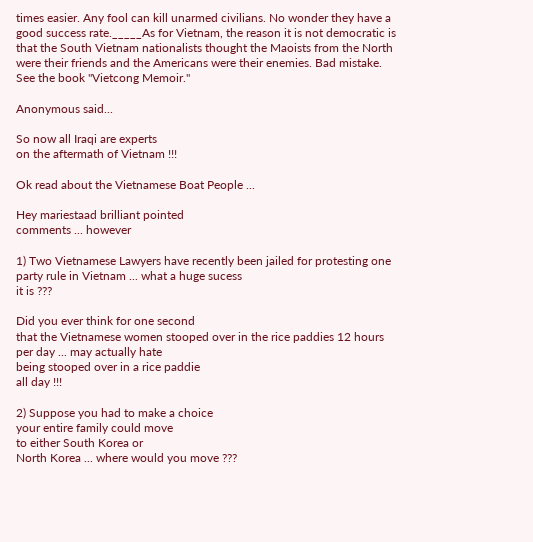times easier. Any fool can kill unarmed civilians. No wonder they have a good success rate._____As for Vietnam, the reason it is not democratic is that the South Vietnam nationalists thought the Maoists from the North were their friends and the Americans were their enemies. Bad mistake. See the book "Vietcong Memoir."

Anonymous said...

So now all Iraqi are experts
on the aftermath of Vietnam !!!

Ok read about the Vietnamese Boat People ...

Hey mariestaad brilliant pointed
comments ... however

1) Two Vietnamese Lawyers have recently been jailed for protesting one party rule in Vietnam ... what a huge sucess
it is ???

Did you ever think for one second
that the Vietnamese women stooped over in the rice paddies 12 hours per day ... may actually hate
being stooped over in a rice paddie
all day !!!

2) Suppose you had to make a choice
your entire family could move
to either South Korea or
North Korea ... where would you move ???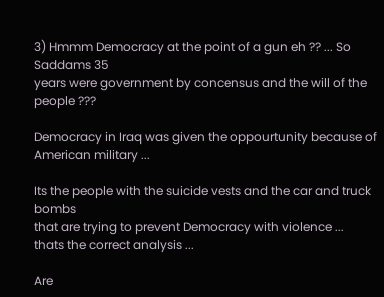3) Hmmm Democracy at the point of a gun eh ?? ... So Saddams 35
years were government by concensus and the will of the people ???

Democracy in Iraq was given the oppourtunity because of American military ...

Its the people with the suicide vests and the car and truck bombs
that are trying to prevent Democracy with violence ...
thats the correct analysis ...

Are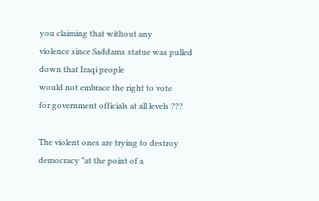you claiming that without any
violence since Saddams statue was pulled down that Iraqi people
would not embrace the right to vote
for government officials at all levels ???

The violent ones are trying to destroy democracy "at the point of a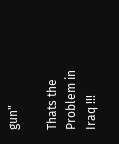gun"

Thats the Problem in Iraq !!!